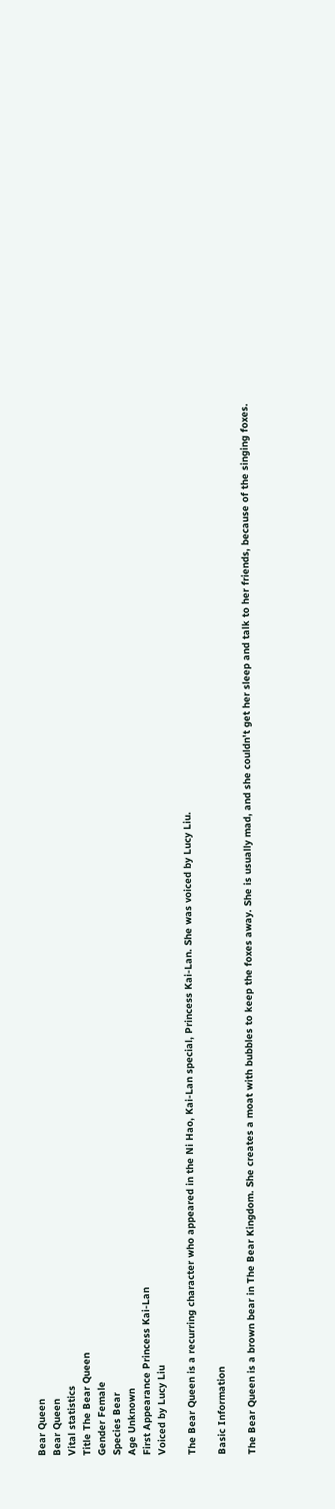Bear Queen
Bear Queen
Vital statistics
Title The Bear Queen
Gender Female
Species Bear
Age Unknown
First Appearance Princess Kai-Lan
Voiced by Lucy Liu

The Bear Queen is a recurring character who appeared in the Ni Hao, Kai-Lan special, Princess Kai-Lan. She was voiced by Lucy Liu.

Basic Information

The Bear Queen is a brown bear in The Bear Kingdom. She creates a moat with bubbles to keep the foxes away. She is usually mad, and she couldn't get her sleep and talk to her friends, because of the singing foxes.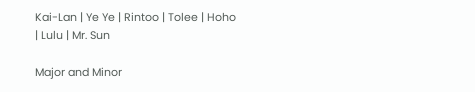Kai-Lan | Ye Ye | Rintoo | Tolee | Hoho | Lulu | Mr. Sun

Major and Minor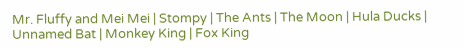Mr. Fluffy and Mei Mei | Stompy | The Ants | The Moon | Hula Ducks | Unnamed Bat | Monkey King | Fox King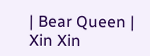| Bear Queen | Xin Xin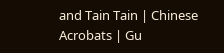and Tain Tain | Chinese Acrobats | Gu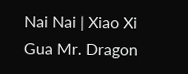Nai Nai | Xiao Xi Gua Mr. Dragon